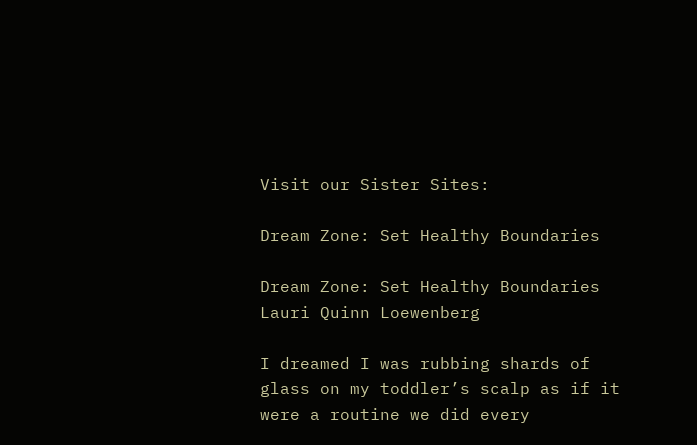Visit our Sister Sites:

Dream Zone: Set Healthy Boundaries

Dream Zone: Set Healthy Boundaries Lauri Quinn Loewenberg

I dreamed I was rubbing shards of glass on my toddler’s scalp as if it were a routine we did every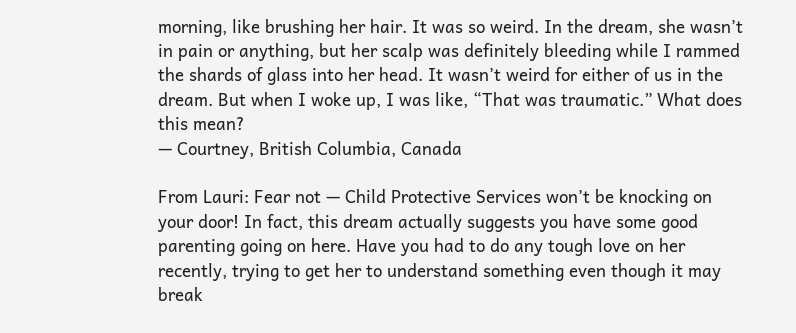morning, like brushing her hair. It was so weird. In the dream, she wasn’t in pain or anything, but her scalp was definitely bleeding while I rammed the shards of glass into her head. It wasn’t weird for either of us in the dream. But when I woke up, I was like, “That was traumatic.” What does this mean?
— Courtney, British Columbia, Canada

From Lauri: Fear not — Child Protective Services won’t be knocking on your door! In fact, this dream actually suggests you have some good parenting going on here. Have you had to do any tough love on her recently, trying to get her to understand something even though it may break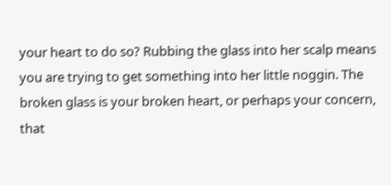your heart to do so? Rubbing the glass into her scalp means you are trying to get something into her little noggin. The broken glass is your broken heart, or perhaps your concern, that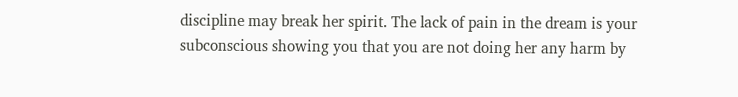discipline may break her spirit. The lack of pain in the dream is your subconscious showing you that you are not doing her any harm by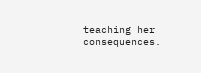teaching her consequences.